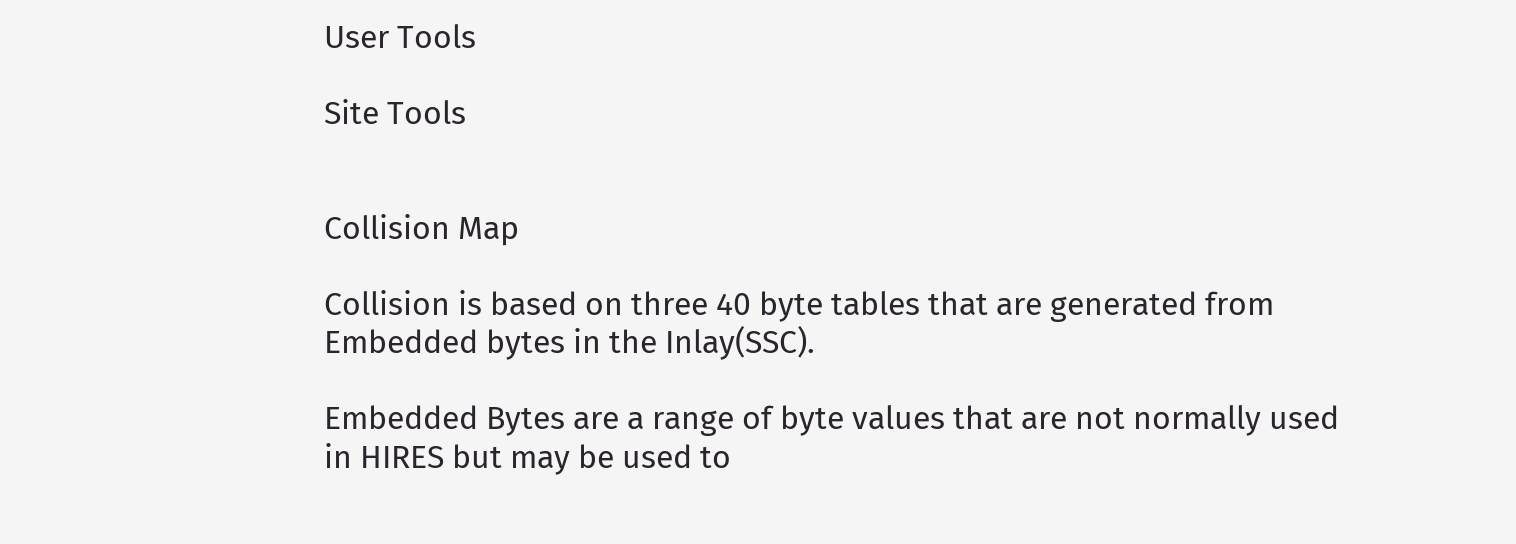User Tools

Site Tools


Collision Map

Collision is based on three 40 byte tables that are generated from Embedded bytes in the Inlay(SSC).

Embedded Bytes are a range of byte values that are not normally used in HIRES but may be used to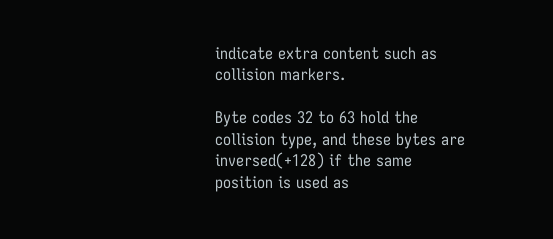indicate extra content such as collision markers.

Byte codes 32 to 63 hold the collision type, and these bytes are inversed(+128) if the same position is used as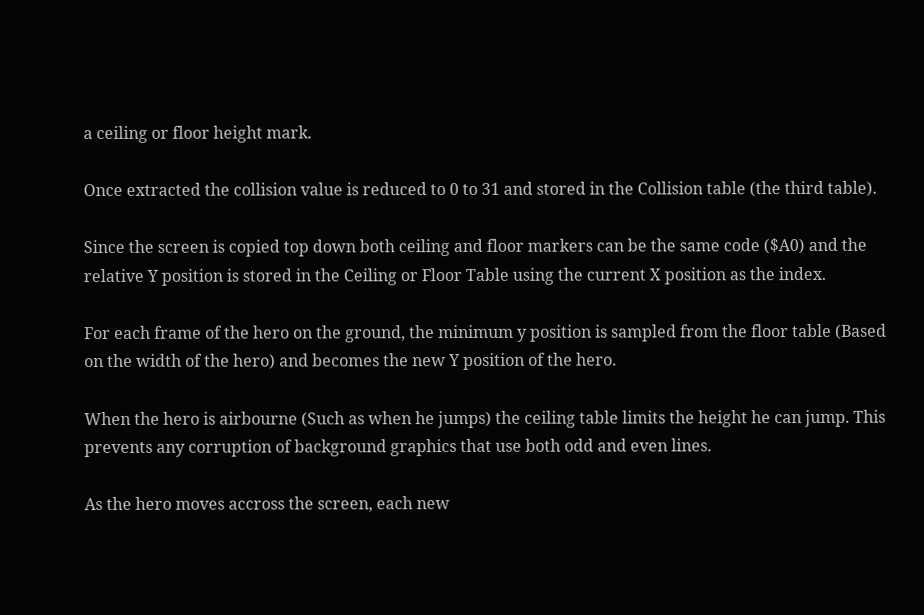a ceiling or floor height mark.

Once extracted the collision value is reduced to 0 to 31 and stored in the Collision table (the third table).

Since the screen is copied top down both ceiling and floor markers can be the same code ($A0) and the relative Y position is stored in the Ceiling or Floor Table using the current X position as the index.

For each frame of the hero on the ground, the minimum y position is sampled from the floor table (Based on the width of the hero) and becomes the new Y position of the hero.

When the hero is airbourne (Such as when he jumps) the ceiling table limits the height he can jump. This prevents any corruption of background graphics that use both odd and even lines.

As the hero moves accross the screen, each new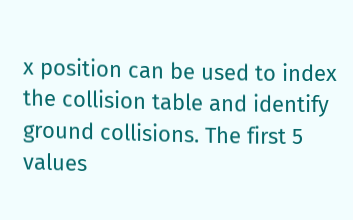x position can be used to index the collision table and identify ground collisions. The first 5 values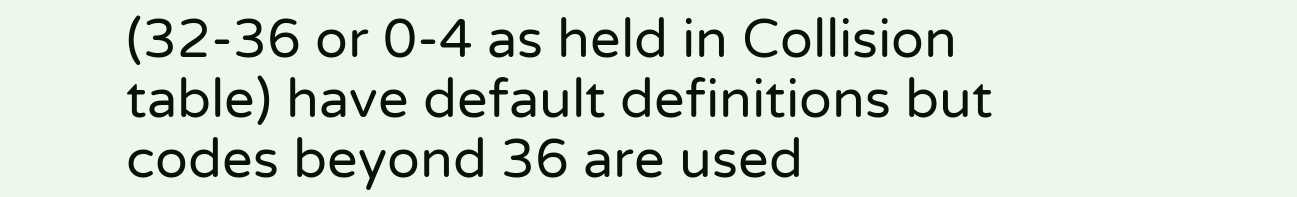(32-36 or 0-4 as held in Collision table) have default definitions but codes beyond 36 are used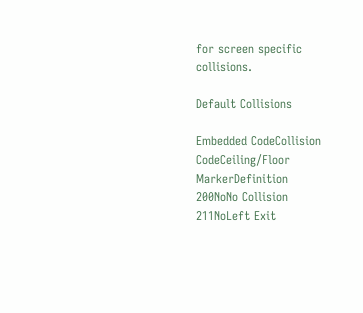for screen specific collisions.

Default Collisions

Embedded CodeCollision CodeCeiling/Floor MarkerDefinition
200NoNo Collision
211NoLeft Exit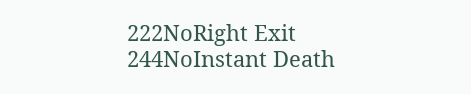222NoRight Exit
244NoInstant Death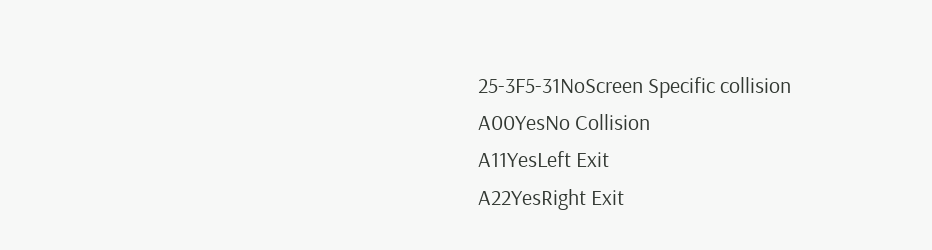25-3F5-31NoScreen Specific collision
A00YesNo Collision
A11YesLeft Exit
A22YesRight Exit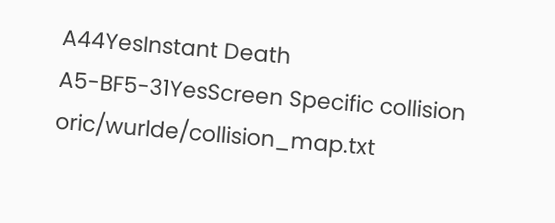A44YesInstant Death
A5-BF5-31YesScreen Specific collision
oric/wurlde/collision_map.txt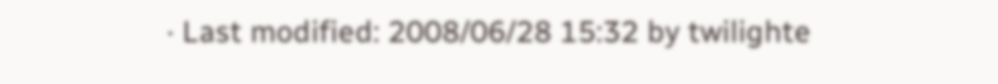· Last modified: 2008/06/28 15:32 by twilighte